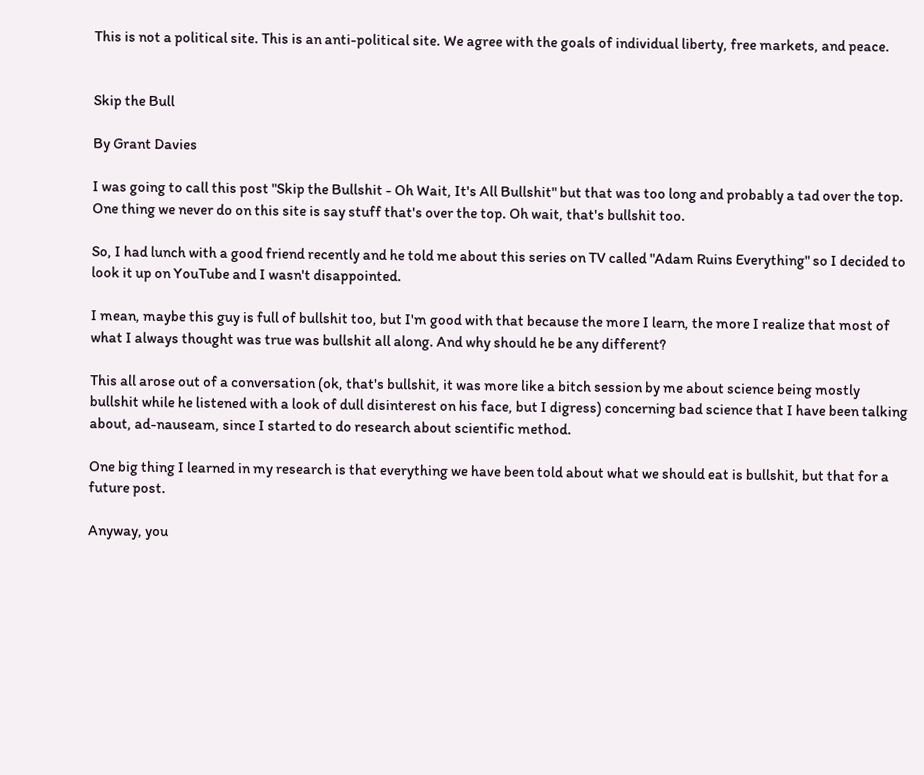This is not a political site. This is an anti-political site. We agree with the goals of individual liberty, free markets, and peace.


Skip the Bull

By Grant Davies

I was going to call this post "Skip the Bullshit - Oh Wait, It's All Bullshit" but that was too long and probably a tad over the top. One thing we never do on this site is say stuff that's over the top. Oh wait, that's bullshit too.

So, I had lunch with a good friend recently and he told me about this series on TV called "Adam Ruins Everything" so I decided to look it up on YouTube and I wasn't disappointed.

I mean, maybe this guy is full of bullshit too, but I'm good with that because the more I learn, the more I realize that most of what I always thought was true was bullshit all along. And why should he be any different?

This all arose out of a conversation (ok, that's bullshit, it was more like a bitch session by me about science being mostly bullshit while he listened with a look of dull disinterest on his face, but I digress) concerning bad science that I have been talking about, ad-nauseam, since I started to do research about scientific method.

One big thing I learned in my research is that everything we have been told about what we should eat is bullshit, but that for a future post.

Anyway, you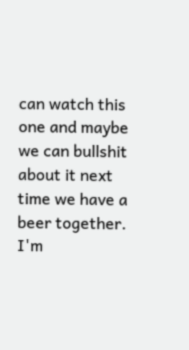can watch this one and maybe we can bullshit about it next time we have a beer together. I'm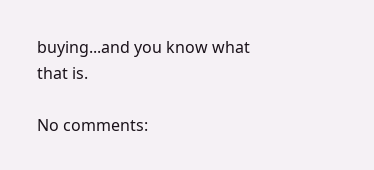buying...and you know what that is.

No comments: